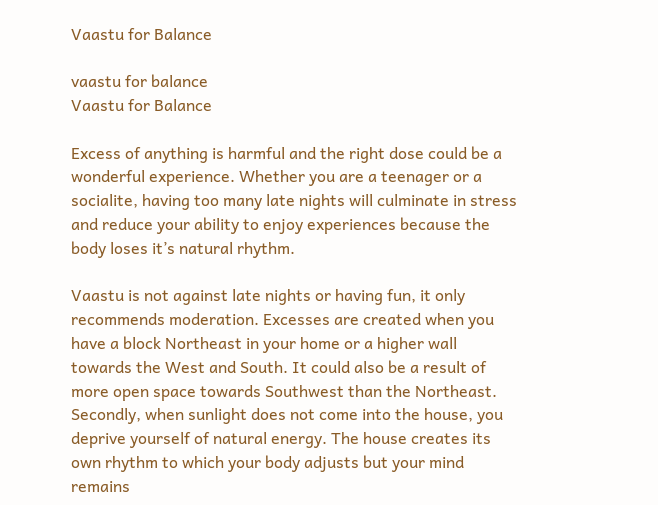Vaastu for Balance

vaastu for balance
Vaastu for Balance

Excess of anything is harmful and the right dose could be a wonderful experience. Whether you are a teenager or a socialite, having too many late nights will culminate in stress and reduce your ability to enjoy experiences because the body loses it’s natural rhythm.

Vaastu is not against late nights or having fun, it only recommends moderation. Excesses are created when you have a block Northeast in your home or a higher wall towards the West and South. It could also be a result of more open space towards Southwest than the Northeast. Secondly, when sunlight does not come into the house, you deprive yourself of natural energy. The house creates its own rhythm to which your body adjusts but your mind remains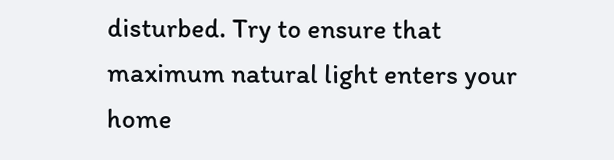disturbed. Try to ensure that maximum natural light enters your home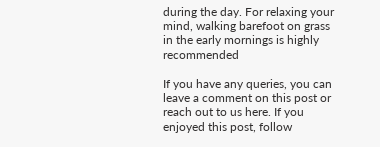during the day. For relaxing your mind, walking barefoot on grass in the early mornings is highly recommended

If you have any queries, you can leave a comment on this post or reach out to us here. If you enjoyed this post, follow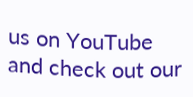us on YouTube and check out our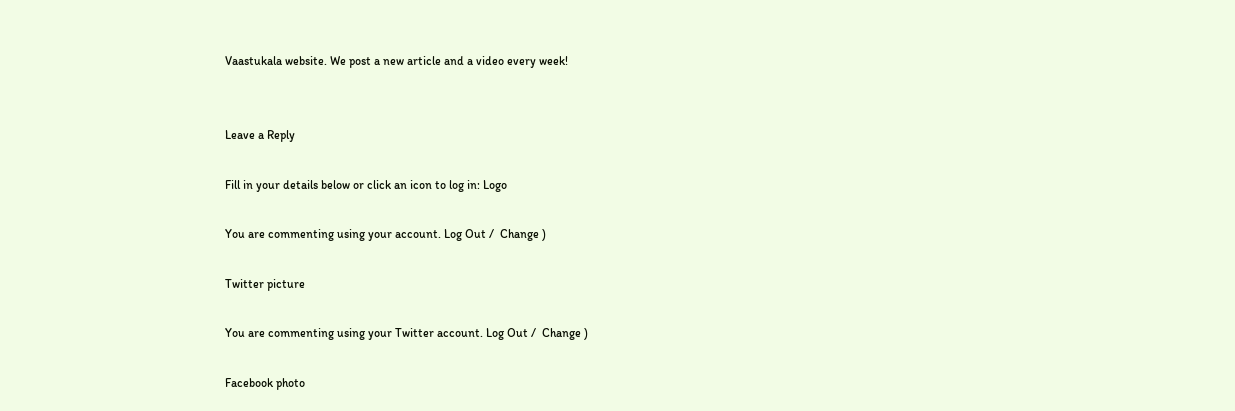Vaastukala website. We post a new article and a video every week!


Leave a Reply

Fill in your details below or click an icon to log in: Logo

You are commenting using your account. Log Out /  Change )

Twitter picture

You are commenting using your Twitter account. Log Out /  Change )

Facebook photo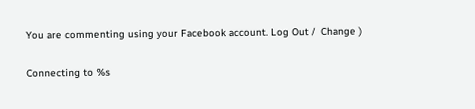You are commenting using your Facebook account. Log Out /  Change )

Connecting to %s